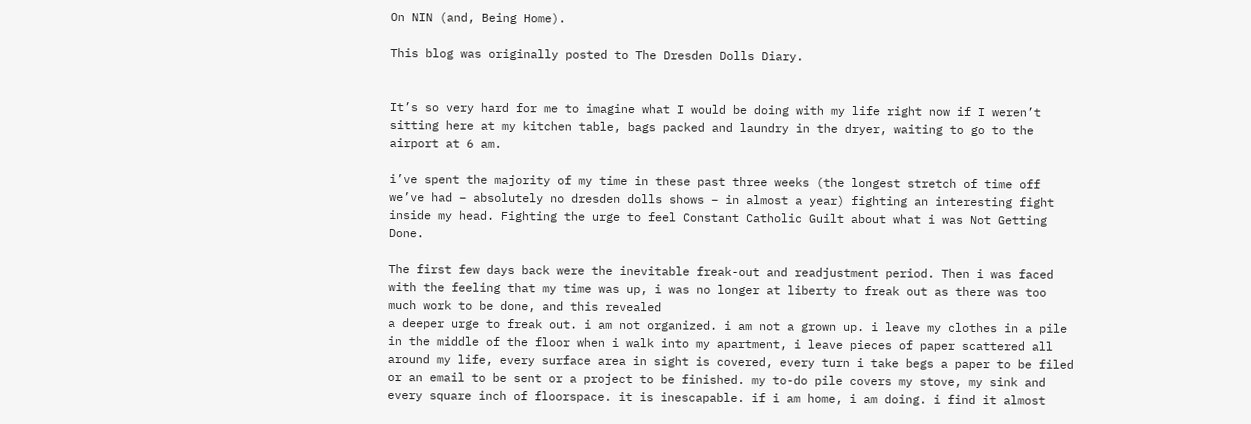On NIN (and, Being Home).

This blog was originally posted to The Dresden Dolls Diary.


It’s so very hard for me to imagine what I would be doing with my life right now if I weren’t sitting here at my kitchen table, bags packed and laundry in the dryer, waiting to go to the airport at 6 am.

i’ve spent the majority of my time in these past three weeks (the longest stretch of time off we’ve had – absolutely no dresden dolls shows – in almost a year) fighting an interesting fight inside my head. Fighting the urge to feel Constant Catholic Guilt about what i was Not Getting Done.

The first few days back were the inevitable freak-out and readjustment period. Then i was faced with the feeling that my time was up, i was no longer at liberty to freak out as there was too much work to be done, and this revealed
a deeper urge to freak out. i am not organized. i am not a grown up. i leave my clothes in a pile in the middle of the floor when i walk into my apartment, i leave pieces of paper scattered all around my life, every surface area in sight is covered, every turn i take begs a paper to be filed or an email to be sent or a project to be finished. my to-do pile covers my stove, my sink and every square inch of floorspace. it is inescapable. if i am home, i am doing. i find it almost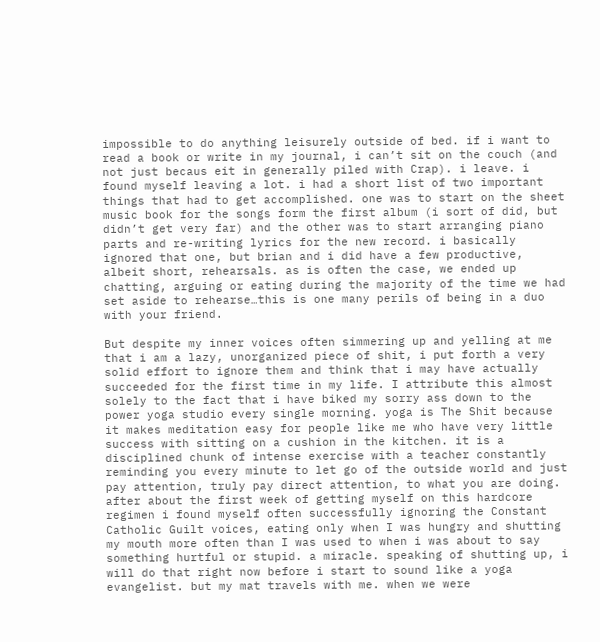impossible to do anything leisurely outside of bed. if i want to read a book or write in my journal, i can’t sit on the couch (and not just becaus eit in generally piled with Crap). i leave. i found myself leaving a lot. i had a short list of two important things that had to get accomplished. one was to start on the sheet music book for the songs form the first album (i sort of did, but didn’t get very far) and the other was to start arranging piano parts and re-writing lyrics for the new record. i basically ignored that one, but brian and i did have a few productive, albeit short, rehearsals. as is often the case, we ended up chatting, arguing or eating during the majority of the time we had set aside to rehearse…this is one many perils of being in a duo with your friend.

But despite my inner voices often simmering up and yelling at me that i am a lazy, unorganized piece of shit, i put forth a very solid effort to ignore them and think that i may have actually succeeded for the first time in my life. I attribute this almost solely to the fact that i have biked my sorry ass down to the power yoga studio every single morning. yoga is The Shit because it makes meditation easy for people like me who have very little success with sitting on a cushion in the kitchen. it is a disciplined chunk of intense exercise with a teacher constantly reminding you every minute to let go of the outside world and just pay attention, truly pay direct attention, to what you are doing. after about the first week of getting myself on this hardcore regimen i found myself often successfully ignoring the Constant Catholic Guilt voices, eating only when I was hungry and shutting my mouth more often than I was used to when i was about to say something hurtful or stupid. a miracle. speaking of shutting up, i will do that right now before i start to sound like a yoga evangelist. but my mat travels with me. when we were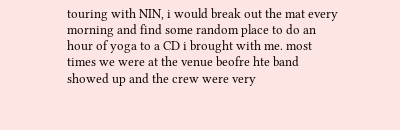touring with NIN, i would break out the mat every morning and find some random place to do an hour of yoga to a CD i brought with me. most times we were at the venue beofre hte band showed up and the crew were very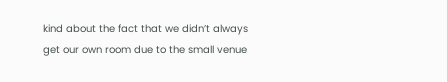kind about the fact that we didn’t always get our own room due to the small venue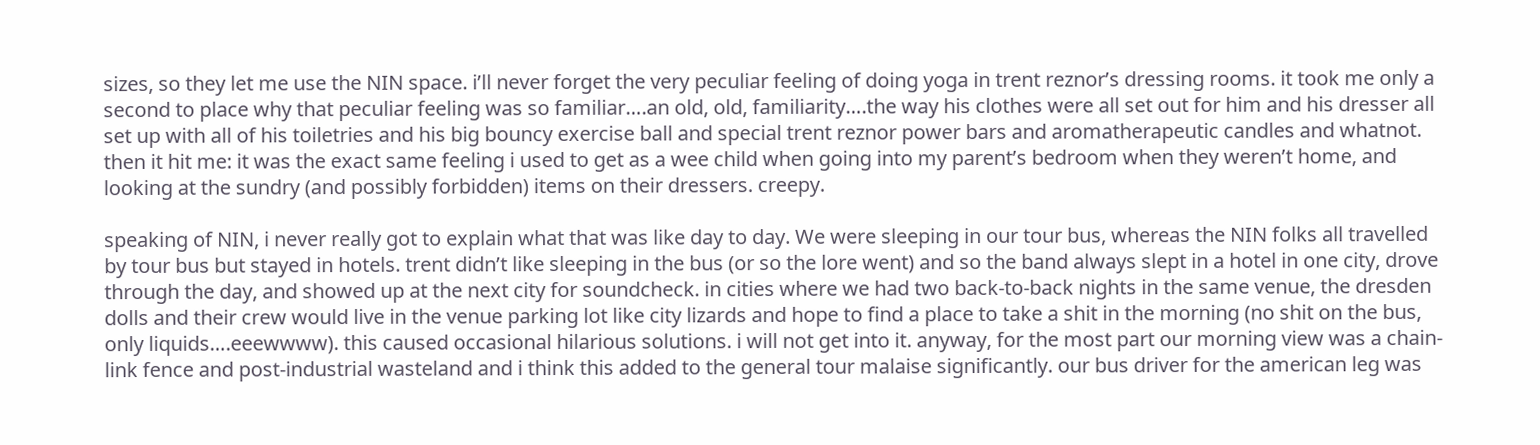sizes, so they let me use the NIN space. i’ll never forget the very peculiar feeling of doing yoga in trent reznor’s dressing rooms. it took me only a second to place why that peculiar feeling was so familiar….an old, old, familiarity….the way his clothes were all set out for him and his dresser all set up with all of his toiletries and his big bouncy exercise ball and special trent reznor power bars and aromatherapeutic candles and whatnot. then it hit me: it was the exact same feeling i used to get as a wee child when going into my parent’s bedroom when they weren’t home, and looking at the sundry (and possibly forbidden) items on their dressers. creepy.

speaking of NIN, i never really got to explain what that was like day to day. We were sleeping in our tour bus, whereas the NIN folks all travelled by tour bus but stayed in hotels. trent didn’t like sleeping in the bus (or so the lore went) and so the band always slept in a hotel in one city, drove through the day, and showed up at the next city for soundcheck. in cities where we had two back-to-back nights in the same venue, the dresden dolls and their crew would live in the venue parking lot like city lizards and hope to find a place to take a shit in the morning (no shit on the bus, only liquids….eeewwww). this caused occasional hilarious solutions. i will not get into it. anyway, for the most part our morning view was a chain-link fence and post-industrial wasteland and i think this added to the general tour malaise significantly. our bus driver for the american leg was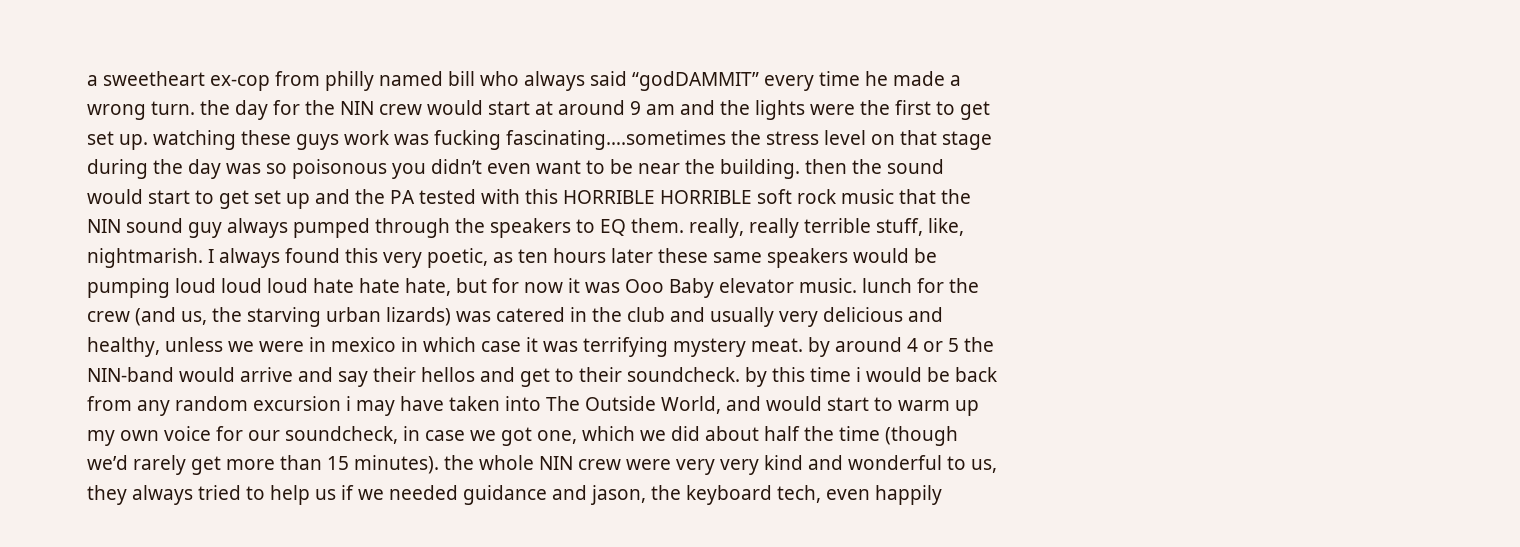a sweetheart ex-cop from philly named bill who always said “godDAMMIT” every time he made a wrong turn. the day for the NIN crew would start at around 9 am and the lights were the first to get set up. watching these guys work was fucking fascinating….sometimes the stress level on that stage during the day was so poisonous you didn’t even want to be near the building. then the sound would start to get set up and the PA tested with this HORRIBLE HORRIBLE soft rock music that the NIN sound guy always pumped through the speakers to EQ them. really, really terrible stuff, like, nightmarish. I always found this very poetic, as ten hours later these same speakers would be pumping loud loud loud hate hate hate, but for now it was Ooo Baby elevator music. lunch for the crew (and us, the starving urban lizards) was catered in the club and usually very delicious and healthy, unless we were in mexico in which case it was terrifying mystery meat. by around 4 or 5 the NIN-band would arrive and say their hellos and get to their soundcheck. by this time i would be back from any random excursion i may have taken into The Outside World, and would start to warm up my own voice for our soundcheck, in case we got one, which we did about half the time (though we’d rarely get more than 15 minutes). the whole NIN crew were very very kind and wonderful to us, they always tried to help us if we needed guidance and jason, the keyboard tech, even happily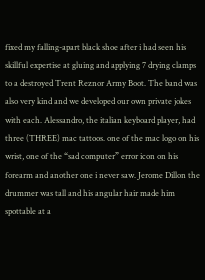fixed my falling-apart black shoe after i had seen his skillful expertise at gluing and applying 7 drying clamps to a destroyed Trent Reznor Army Boot. The band was also very kind and we developed our own private jokes with each. Alessandro, the italian keyboard player, had three (THREE) mac tattoos. one of the mac logo on his wrist, one of the “sad computer” error icon on his forearm and another one i never saw. Jerome Dillon the drummer was tall and his angular hair made him spottable at a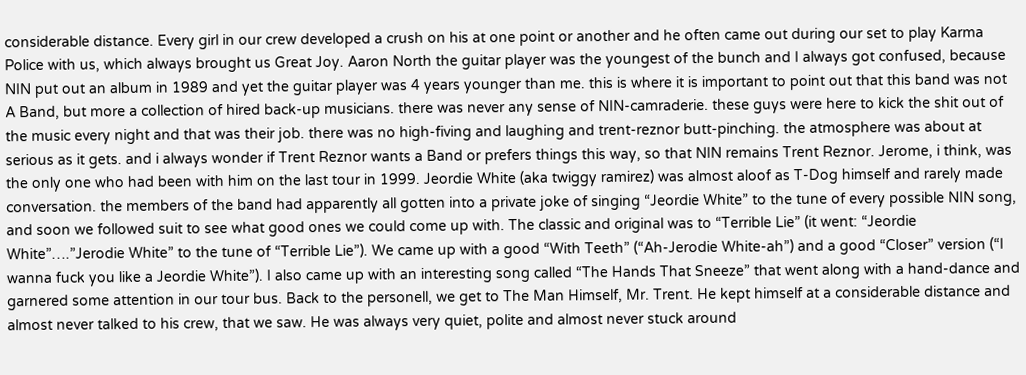considerable distance. Every girl in our crew developed a crush on his at one point or another and he often came out during our set to play Karma Police with us, which always brought us Great Joy. Aaron North the guitar player was the youngest of the bunch and I always got confused, because NIN put out an album in 1989 and yet the guitar player was 4 years younger than me. this is where it is important to point out that this band was not A Band, but more a collection of hired back-up musicians. there was never any sense of NIN-camraderie. these guys were here to kick the shit out of the music every night and that was their job. there was no high-fiving and laughing and trent-reznor butt-pinching. the atmosphere was about at serious as it gets. and i always wonder if Trent Reznor wants a Band or prefers things this way, so that NIN remains Trent Reznor. Jerome, i think, was the only one who had been with him on the last tour in 1999. Jeordie White (aka twiggy ramirez) was almost aloof as T-Dog himself and rarely made conversation. the members of the band had apparently all gotten into a private joke of singing “Jeordie White” to the tune of every possible NIN song, and soon we followed suit to see what good ones we could come up with. The classic and original was to “Terrible Lie” (it went: “Jeordie White”….”Jerodie White” to the tune of “Terrible Lie”). We came up with a good “With Teeth” (“Ah-Jerodie White-ah”) and a good “Closer” version (“I wanna fuck you like a Jeordie White”). I also came up with an interesting song called “The Hands That Sneeze” that went along with a hand-dance and garnered some attention in our tour bus. Back to the personell, we get to The Man Himself, Mr. Trent. He kept himself at a considerable distance and almost never talked to his crew, that we saw. He was always very quiet, polite and almost never stuck around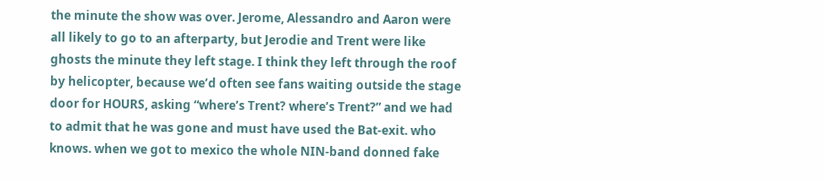the minute the show was over. Jerome, Alessandro and Aaron were all likely to go to an afterparty, but Jerodie and Trent were like ghosts the minute they left stage. I think they left through the roof by helicopter, because we’d often see fans waiting outside the stage door for HOURS, asking “where’s Trent? where’s Trent?” and we had to admit that he was gone and must have used the Bat-exit. who knows. when we got to mexico the whole NIN-band donned fake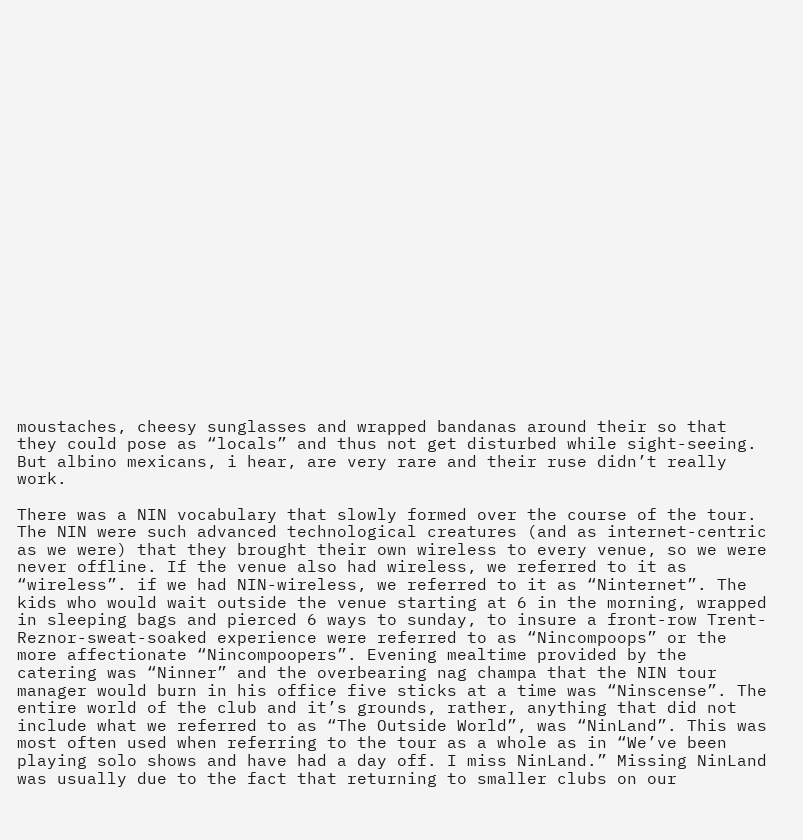moustaches, cheesy sunglasses and wrapped bandanas around their so that they could pose as “locals” and thus not get disturbed while sight-seeing. But albino mexicans, i hear, are very rare and their ruse didn’t really work.

There was a NIN vocabulary that slowly formed over the course of the tour. The NIN were such advanced technological creatures (and as internet-centric as we were) that they brought their own wireless to every venue, so we were never offline. If the venue also had wireless, we referred to it as “wireless”. if we had NIN-wireless, we referred to it as “Ninternet”. The kids who would wait outside the venue starting at 6 in the morning, wrapped in sleeping bags and pierced 6 ways to sunday, to insure a front-row Trent-Reznor-sweat-soaked experience were referred to as “Nincompoops” or the more affectionate “Nincompoopers”. Evening mealtime provided by the catering was “Ninner” and the overbearing nag champa that the NIN tour manager would burn in his office five sticks at a time was “Ninscense”. The entire world of the club and it’s grounds, rather, anything that did not include what we referred to as “The Outside World”, was “NinLand”. This was most often used when referring to the tour as a whole as in “We’ve been playing solo shows and have had a day off. I miss NinLand.” Missing NinLand was usually due to the fact that returning to smaller clubs on our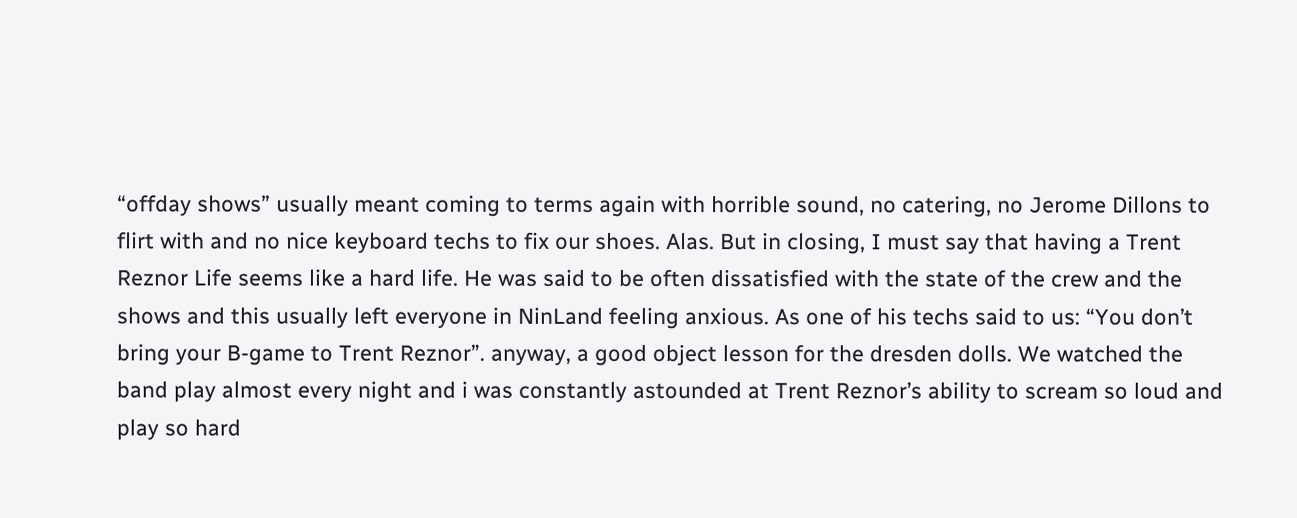“offday shows” usually meant coming to terms again with horrible sound, no catering, no Jerome Dillons to flirt with and no nice keyboard techs to fix our shoes. Alas. But in closing, I must say that having a Trent Reznor Life seems like a hard life. He was said to be often dissatisfied with the state of the crew and the shows and this usually left everyone in NinLand feeling anxious. As one of his techs said to us: “You don’t bring your B-game to Trent Reznor”. anyway, a good object lesson for the dresden dolls. We watched the band play almost every night and i was constantly astounded at Trent Reznor’s ability to scream so loud and play so hard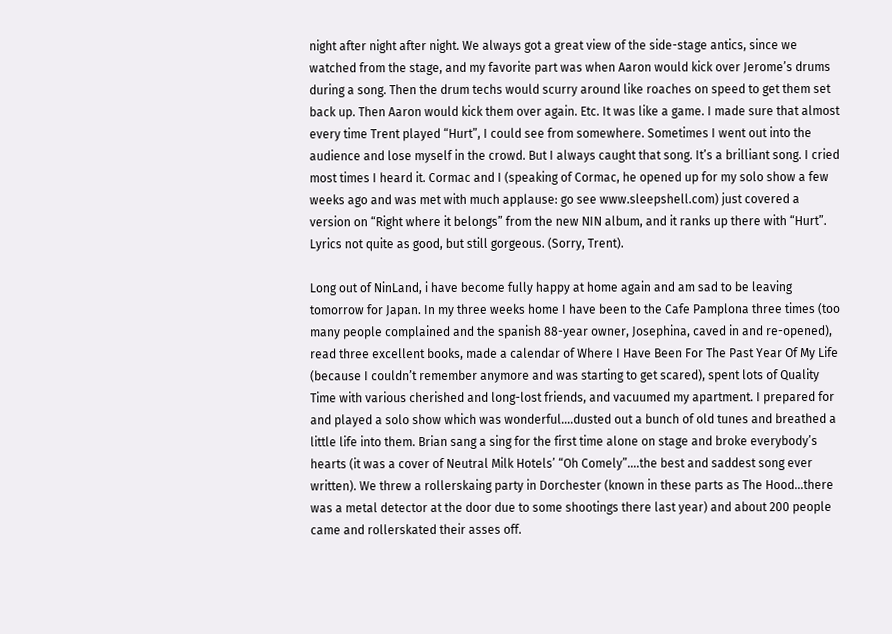night after night after night. We always got a great view of the side-stage antics, since we watched from the stage, and my favorite part was when Aaron would kick over Jerome’s drums during a song. Then the drum techs would scurry around like roaches on speed to get them set back up. Then Aaron would kick them over again. Etc. It was like a game. I made sure that almost every time Trent played “Hurt”, I could see from somewhere. Sometimes I went out into the audience and lose myself in the crowd. But I always caught that song. It’s a brilliant song. I cried most times I heard it. Cormac and I (speaking of Cormac, he opened up for my solo show a few weeks ago and was met with much applause: go see www.sleepshell.com) just covered a version on “Right where it belongs” from the new NIN album, and it ranks up there with “Hurt”. Lyrics not quite as good, but still gorgeous. (Sorry, Trent).

Long out of NinLand, i have become fully happy at home again and am sad to be leaving tomorrow for Japan. In my three weeks home I have been to the Cafe Pamplona three times (too many people complained and the spanish 88-year owner, Josephina, caved in and re-opened), read three excellent books, made a calendar of Where I Have Been For The Past Year Of My Life (because I couldn’t remember anymore and was starting to get scared), spent lots of Quality Time with various cherished and long-lost friends, and vacuumed my apartment. I prepared for and played a solo show which was wonderful….dusted out a bunch of old tunes and breathed a little life into them. Brian sang a sing for the first time alone on stage and broke everybody’s hearts (it was a cover of Neutral Milk Hotels’ “Oh Comely”….the best and saddest song ever written). We threw a rollerskaing party in Dorchester (known in these parts as The Hood…there was a metal detector at the door due to some shootings there last year) and about 200 people came and rollerskated their asses off.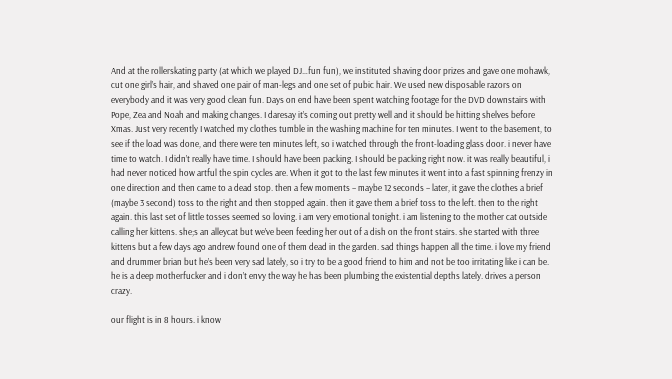And at the rollerskating party (at which we played DJ…fun fun), we instituted shaving door prizes and gave one mohawk, cut one girl’s hair, and shaved one pair of man-legs and one set of pubic hair. We used new disposable razors on everybody and it was very good clean fun. Days on end have been spent watching footage for the DVD downstairs with Pope, Zea and Noah and making changes. I daresay it’s coming out pretty well and it should be hitting shelves before Xmas. Just very recently I watched my clothes tumble in the washing machine for ten minutes. I went to the basement, to see if the load was done, and there were ten minutes left, so i watched through the front-loading glass door. i never have time to watch. I didn’t really have time. I should have been packing. I should be packing right now. it was really beautiful, i had never noticed how artful the spin cycles are. When it got to the last few minutes it went into a fast spinning frenzy in one direction and then came to a dead stop. then a few moments – maybe 12 seconds – later, it gave the clothes a brief (maybe 3 second) toss to the right and then stopped again. then it gave them a brief toss to the left. then to the right again. this last set of little tosses seemed so loving. i am very emotional tonight. i am listening to the mother cat outside calling her kittens. she;s an alleycat but we’ve been feeding her out of a dish on the front stairs. she started with three kittens but a few days ago andrew found one of them dead in the garden. sad things happen all the time. i love my friend and drummer brian but he’s been very sad lately, so i try to be a good friend to him and not be too irritating like i can be. he is a deep motherfucker and i don’t envy the way he has been plumbing the existential depths lately. drives a person crazy.

our flight is in 8 hours. i know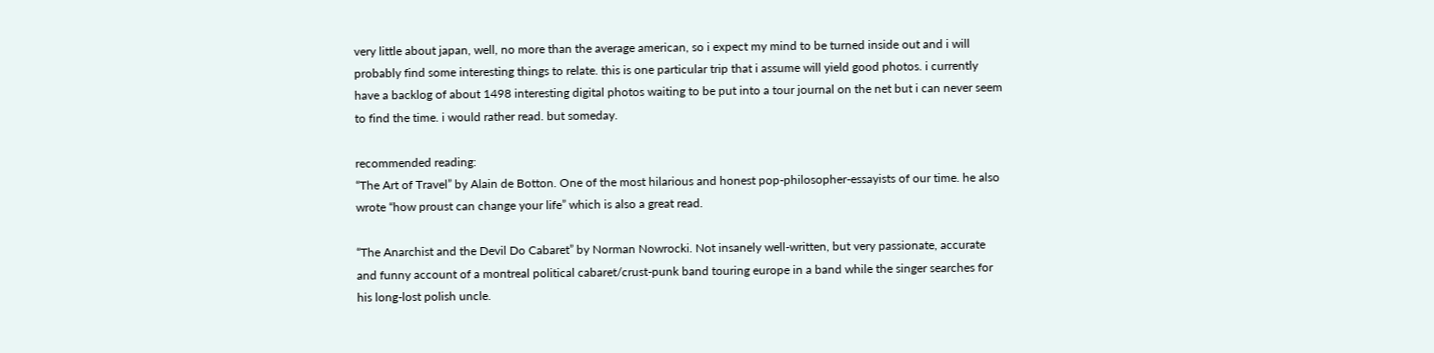very little about japan, well, no more than the average american, so i expect my mind to be turned inside out and i will probably find some interesting things to relate. this is one particular trip that i assume will yield good photos. i currently have a backlog of about 1498 interesting digital photos waiting to be put into a tour journal on the net but i can never seem to find the time. i would rather read. but someday.

recommended reading:
“The Art of Travel” by Alain de Botton. One of the most hilarious and honest pop-philosopher-essayists of our time. he also wrote “how proust can change your life” which is also a great read.

“The Anarchist and the Devil Do Cabaret” by Norman Nowrocki. Not insanely well-written, but very passionate, accurate and funny account of a montreal political cabaret/crust-punk band touring europe in a band while the singer searches for his long-lost polish uncle.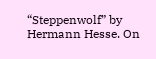“Steppenwolf” by Hermann Hesse. On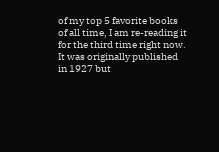of my top 5 favorite books of all time, I am re-reading it for the third time right now. It was originally published in 1927 but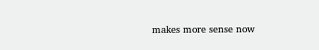makes more sense now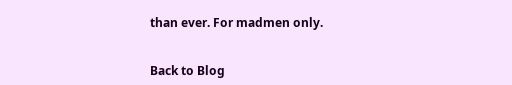than ever. For madmen only.


Back to Blog